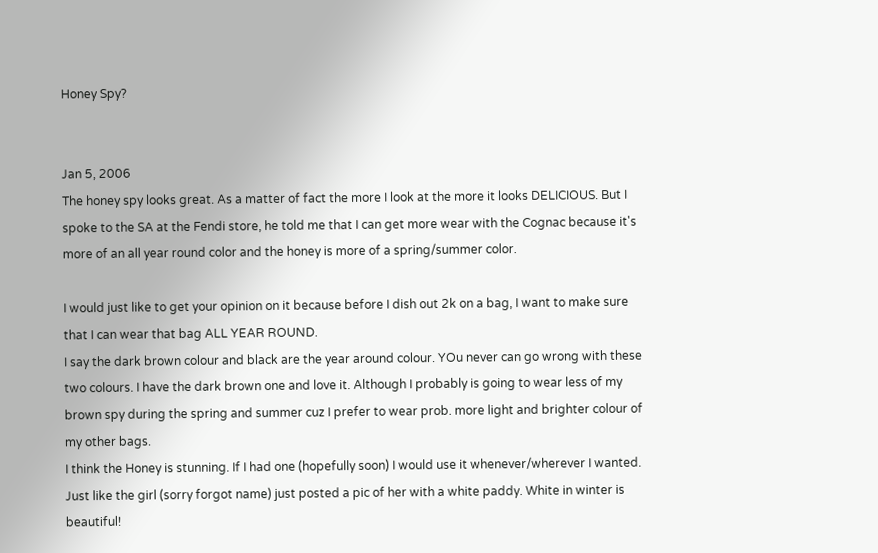Honey Spy?


Jan 5, 2006
The honey spy looks great. As a matter of fact the more I look at the more it looks DELICIOUS. But I spoke to the SA at the Fendi store, he told me that I can get more wear with the Cognac because it's more of an all year round color and the honey is more of a spring/summer color.

I would just like to get your opinion on it because before I dish out 2k on a bag, I want to make sure that I can wear that bag ALL YEAR ROUND.
I say the dark brown colour and black are the year around colour. YOu never can go wrong with these two colours. I have the dark brown one and love it. Although I probably is going to wear less of my brown spy during the spring and summer cuz I prefer to wear prob. more light and brighter colour of my other bags.
I think the Honey is stunning. If I had one (hopefully soon) I would use it whenever/wherever I wanted. Just like the girl (sorry forgot name) just posted a pic of her with a white paddy. White in winter is beautiful!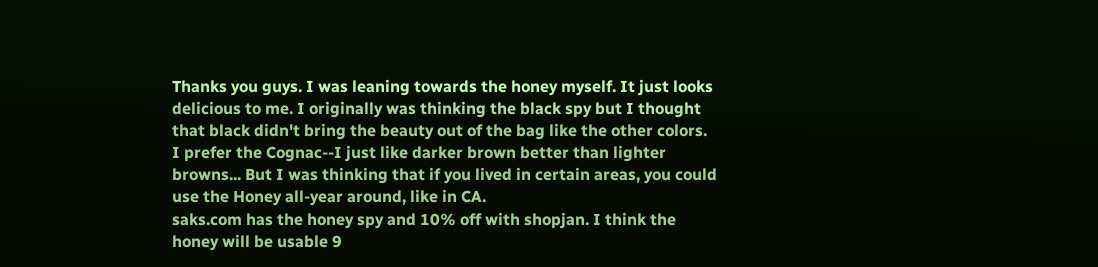Thanks you guys. I was leaning towards the honey myself. It just looks delicious to me. I originally was thinking the black spy but I thought that black didn't bring the beauty out of the bag like the other colors.
I prefer the Cognac--I just like darker brown better than lighter browns... But I was thinking that if you lived in certain areas, you could use the Honey all-year around, like in CA.
saks.com has the honey spy and 10% off with shopjan. I think the honey will be usable 9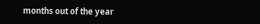months out of the year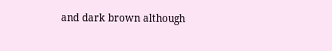and dark brown although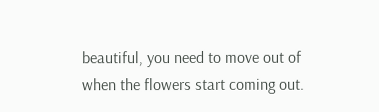beautiful, you need to move out of when the flowers start coming out.